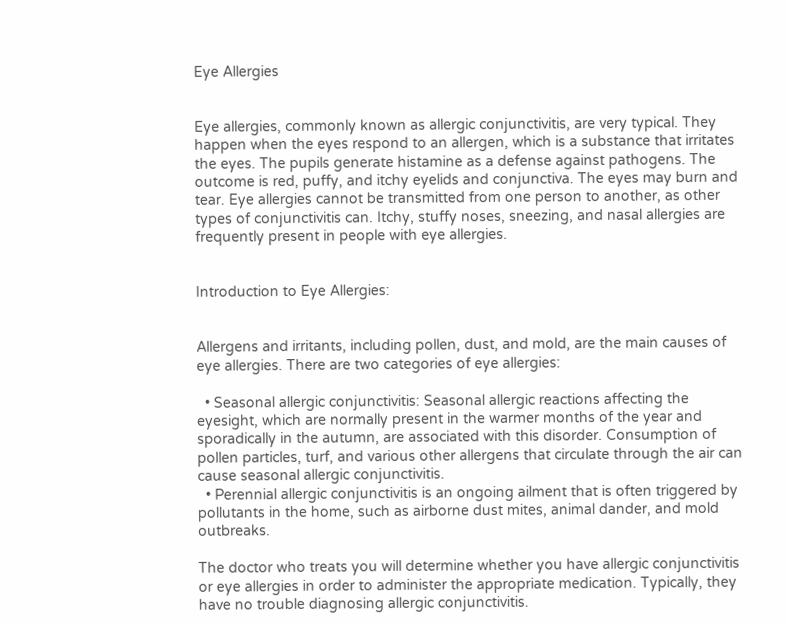Eye Allergies


Eye allergies, commonly known as allergic conjunctivitis, are very typical. They happen when the eyes respond to an allergen, which is a substance that irritates the eyes. The pupils generate histamine as a defense against pathogens. The outcome is red, puffy, and itchy eyelids and conjunctiva. The eyes may burn and tear. Eye allergies cannot be transmitted from one person to another, as other types of conjunctivitis can. Itchy, stuffy noses, sneezing, and nasal allergies are frequently present in people with eye allergies.


Introduction to Eye Allergies:


Allergens and irritants, including pollen, dust, and mold, are the main causes of eye allergies. There are two categories of eye allergies:

  • Seasonal allergic conjunctivitis: Seasonal allergic reactions affecting the eyesight, which are normally present in the warmer months of the year and sporadically in the autumn, are associated with this disorder. Consumption of pollen particles, turf, and various other allergens that circulate through the air can cause seasonal allergic conjunctivitis.
  • Perennial allergic conjunctivitis is an ongoing ailment that is often triggered by pollutants in the home, such as airborne dust mites, animal dander, and mold outbreaks.

The doctor who treats you will determine whether you have allergic conjunctivitis or eye allergies in order to administer the appropriate medication. Typically, they have no trouble diagnosing allergic conjunctivitis.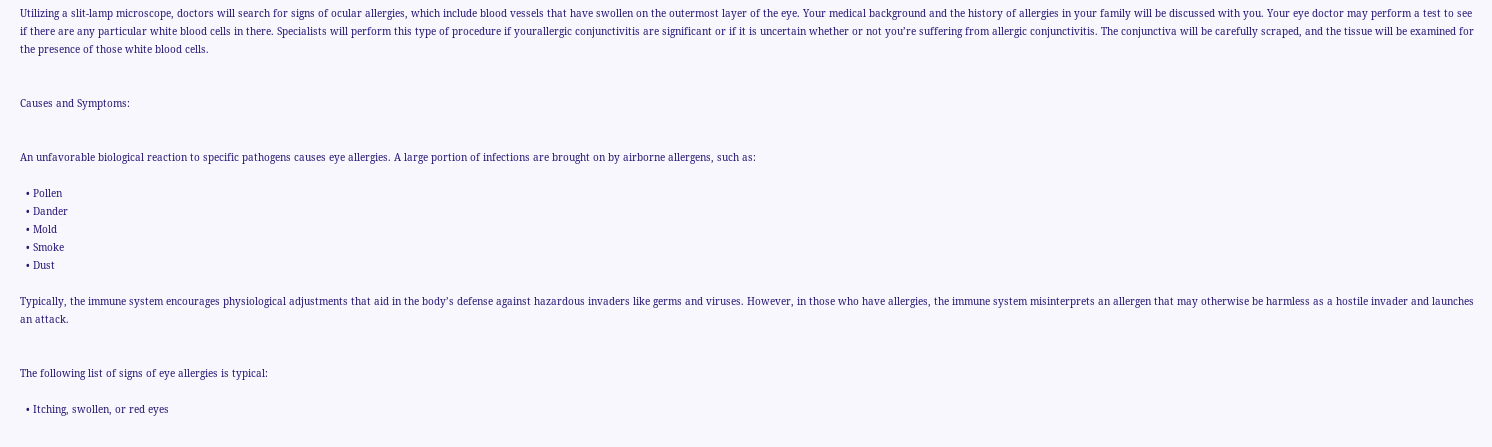Utilizing a slit-lamp microscope, doctors will search for signs of ocular allergies, which include blood vessels that have swollen on the outermost layer of the eye. Your medical background and the history of allergies in your family will be discussed with you. Your eye doctor may perform a test to see if there are any particular white blood cells in there. Specialists will perform this type of procedure if yourallergic conjunctivitis are significant or if it is uncertain whether or not you’re suffering from allergic conjunctivitis. The conjunctiva will be carefully scraped, and the tissue will be examined for the presence of those white blood cells.


Causes and Symptoms:


An unfavorable biological reaction to specific pathogens causes eye allergies. A large portion of infections are brought on by airborne allergens, such as:

  • Pollen
  • Dander
  • Mold
  • Smoke
  • Dust

Typically, the immune system encourages physiological adjustments that aid in the body’s defense against hazardous invaders like germs and viruses. However, in those who have allergies, the immune system misinterprets an allergen that may otherwise be harmless as a hostile invader and launches an attack.


The following list of signs of eye allergies is typical:

  • Itching, swollen, or red eyes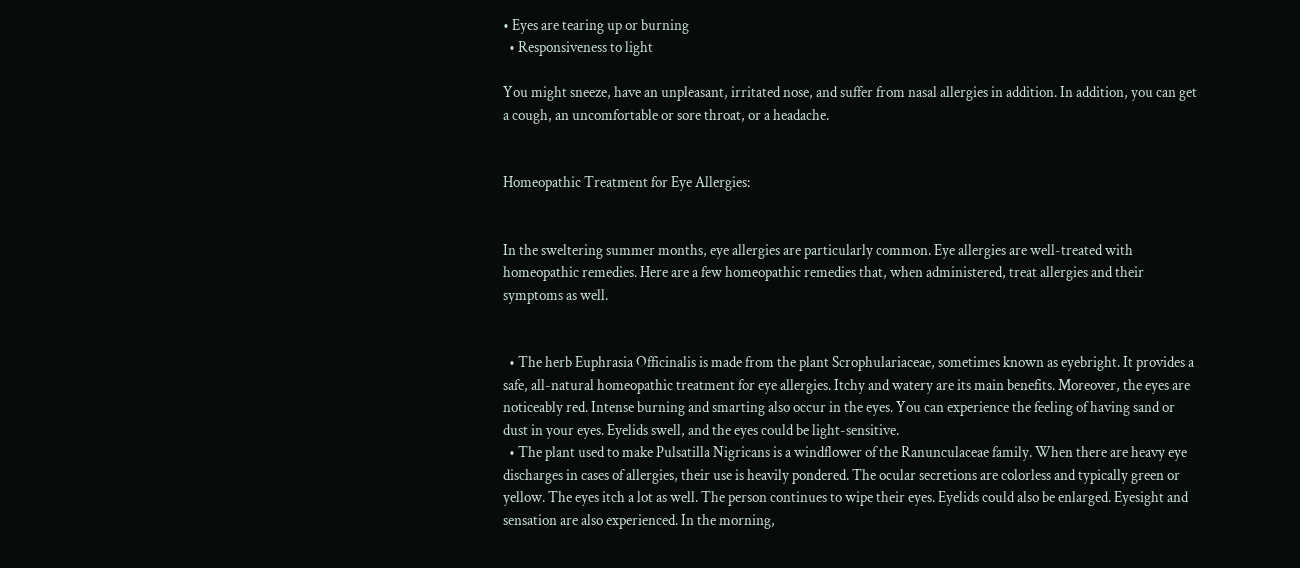• Eyes are tearing up or burning
  • Responsiveness to light

You might sneeze, have an unpleasant, irritated nose, and suffer from nasal allergies in addition. In addition, you can get a cough, an uncomfortable or sore throat, or a headache.


Homeopathic Treatment for Eye Allergies:


In the sweltering summer months, eye allergies are particularly common. Eye allergies are well-treated with homeopathic remedies. Here are a few homeopathic remedies that, when administered, treat allergies and their symptoms as well.


  • The herb Euphrasia Officinalis is made from the plant Scrophulariaceae, sometimes known as eyebright. It provides a safe, all-natural homeopathic treatment for eye allergies. Itchy and watery are its main benefits. Moreover, the eyes are noticeably red. Intense burning and smarting also occur in the eyes. You can experience the feeling of having sand or dust in your eyes. Eyelids swell, and the eyes could be light-sensitive.
  • The plant used to make Pulsatilla Nigricans is a windflower of the Ranunculaceae family. When there are heavy eye discharges in cases of allergies, their use is heavily pondered. The ocular secretions are colorless and typically green or yellow. The eyes itch a lot as well. The person continues to wipe their eyes. Eyelids could also be enlarged. Eyesight and sensation are also experienced. In the morning,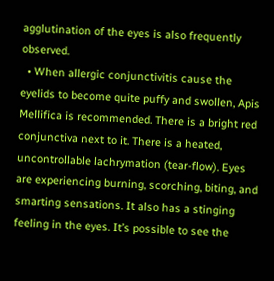agglutination of the eyes is also frequently observed.
  • When allergic conjunctivitis cause the eyelids to become quite puffy and swollen, Apis Mellifica is recommended. There is a bright red conjunctiva next to it. There is a heated, uncontrollable lachrymation (tear-flow). Eyes are experiencing burning, scorching, biting, and smarting sensations. It also has a stinging feeling in the eyes. It’s possible to see the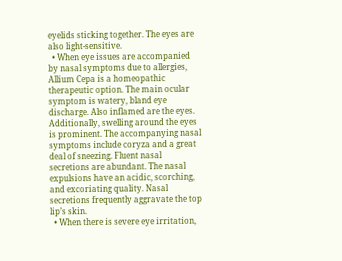eyelids sticking together. The eyes are also light-sensitive.
  • When eye issues are accompanied by nasal symptoms due to allergies, Allium Cepa is a homeopathic therapeutic option. The main ocular symptom is watery, bland eye discharge. Also inflamed are the eyes. Additionally, swelling around the eyes is prominent. The accompanying nasal symptoms include coryza and a great deal of sneezing. Fluent nasal secretions are abundant. The nasal expulsions have an acidic, scorching, and excoriating quality. Nasal secretions frequently aggravate the top lip’s skin.
  • When there is severe eye irritation,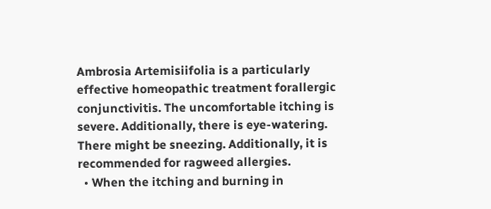Ambrosia Artemisiifolia is a particularly effective homeopathic treatment forallergic conjunctivitis. The uncomfortable itching is severe. Additionally, there is eye-watering. There might be sneezing. Additionally, it is recommended for ragweed allergies.
  • When the itching and burning in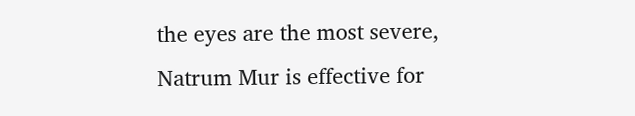the eyes are the most severe, Natrum Mur is effective for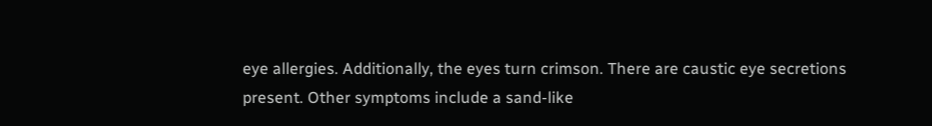eye allergies. Additionally, the eyes turn crimson. There are caustic eye secretions present. Other symptoms include a sand-like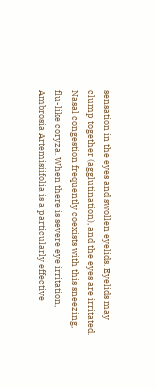sensation in the eyes and swollen eyelids. Eyelids may clump together (agglutination), and the eyes are irritated. Nasal congestion frequently coexists with this sneezing, flu-like coryza. When there is severe eye irritation, Ambrosia Artemisiifolia is a particularly effective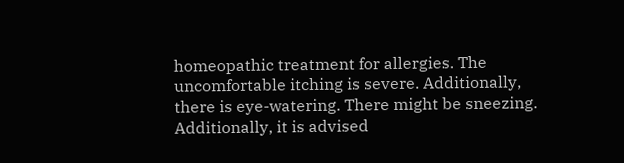homeopathic treatment for allergies. The uncomfortable itching is severe. Additionally, there is eye-watering. There might be sneezing. Additionally, it is advised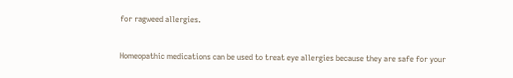for ragweed allergies.


Homeopathic medications can be used to treat eye allergies because they are safe for your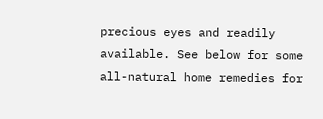precious eyes and readily available. See below for some all-natural home remedies for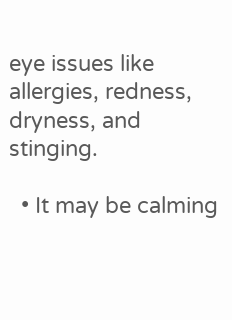eye issues like allergies, redness, dryness, and stinging.

  • It may be calming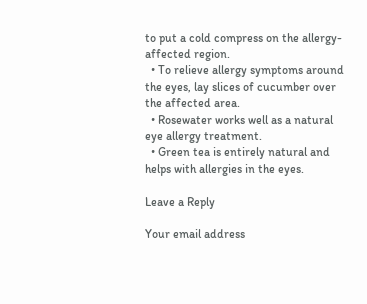to put a cold compress on the allergy-affected region.
  • To relieve allergy symptoms around the eyes, lay slices of cucumber over the affected area.
  • Rosewater works well as a natural eye allergy treatment.
  • Green tea is entirely natural and helps with allergies in the eyes.

Leave a Reply

Your email address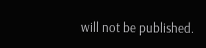will not be published.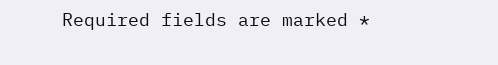Required fields are marked *